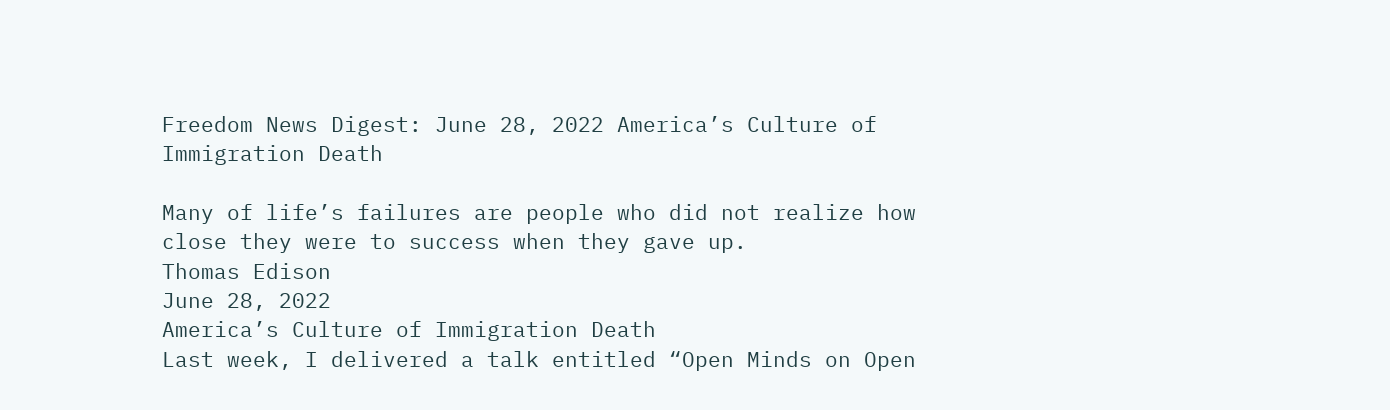Freedom News Digest: June 28, 2022 America’s Culture of Immigration Death

Many of life’s failures are people who did not realize how close they were to success when they gave up.
Thomas Edison
June 28, 2022
America’s Culture of Immigration Death
Last week, I delivered a talk entitled “Open Minds on Open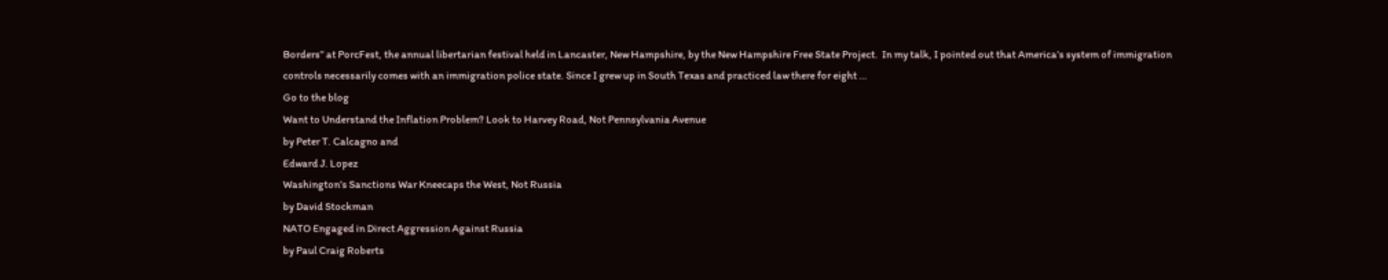Borders” at PorcFest, the annual libertarian festival held in Lancaster, New Hampshire, by the New Hampshire Free State Project.  In my talk, I pointed out that America’s system of immigration controls necessarily comes with an immigration police state. Since I grew up in South Texas and practiced law there for eight …
Go to the blog
Want to Understand the Inflation Problem? Look to Harvey Road, Not Pennsylvania Avenue
by Peter T. Calcagno and
Edward J. Lopez
Washington’s Sanctions War Kneecaps the West, Not Russia
by David Stockman
NATO Engaged in Direct Aggression Against Russia
by Paul Craig Roberts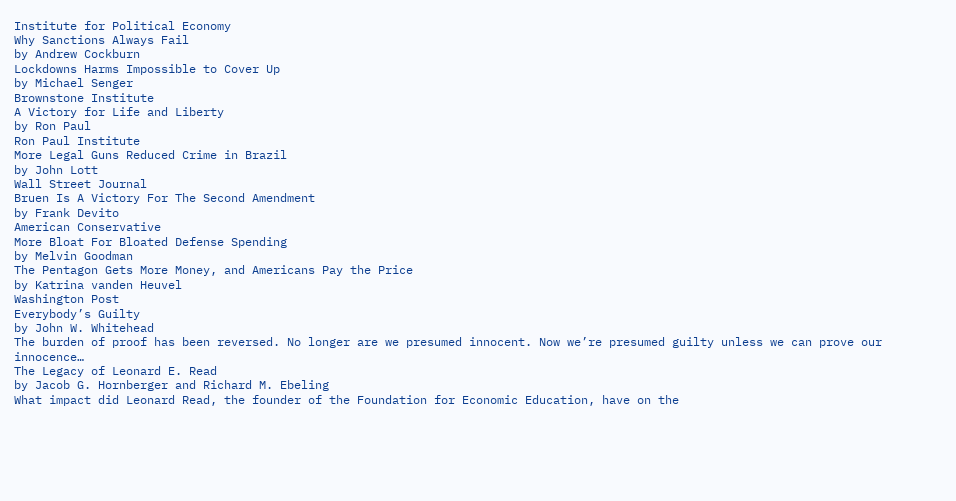Institute for Political Economy
Why Sanctions Always Fail
by Andrew Cockburn
Lockdowns Harms Impossible to Cover Up
by Michael Senger
Brownstone Institute
A Victory for Life and Liberty
by Ron Paul
Ron Paul Institute
More Legal Guns Reduced Crime in Brazil
by John Lott
Wall Street Journal
Bruen Is A Victory For The Second Amendment
by Frank Devito
American Conservative
More Bloat For Bloated Defense Spending
by Melvin Goodman
The Pentagon Gets More Money, and Americans Pay the Price
by Katrina vanden Heuvel
Washington Post
Everybody’s Guilty
by John W. Whitehead
The burden of proof has been reversed. No longer are we presumed innocent. Now we’re presumed guilty unless we can prove our innocence…
The Legacy of Leonard E. Read
by Jacob G. Hornberger and Richard M. Ebeling
What impact did Leonard Read, the founder of the Foundation for Economic Education, have on the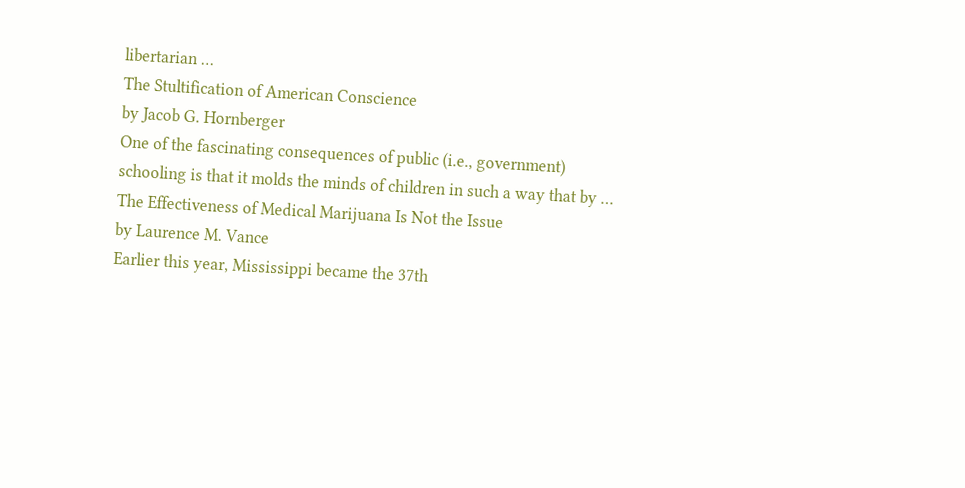libertarian …
The Stultification of American Conscience
by Jacob G. Hornberger
One of the fascinating consequences of public (i.e., government) schooling is that it molds the minds of children in such a way that by …
The Effectiveness of Medical Marijuana Is Not the Issue
by Laurence M. Vance
Earlier this year, Mississippi became the 37th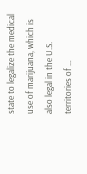state to legalize the medical use of marijuana, which is also legal in the U.S. territories of …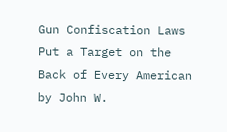Gun Confiscation Laws Put a Target on the Back of Every American
by John W.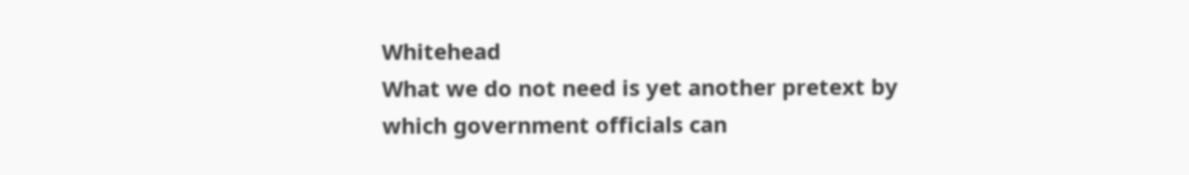Whitehead
What we do not need is yet another pretext by which government officials can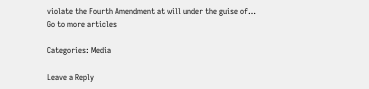violate the Fourth Amendment at will under the guise of…
Go to more articles

Categories: Media

Leave a Reply